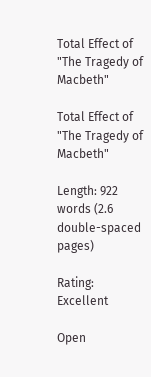Total Effect of "The Tragedy of Macbeth"

Total Effect of "The Tragedy of Macbeth"

Length: 922 words (2.6 double-spaced pages)

Rating: Excellent

Open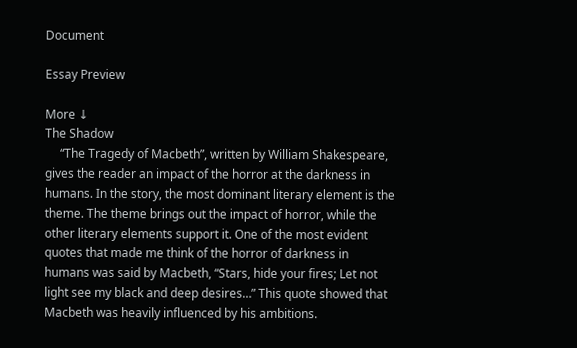Document

Essay Preview

More ↓
The Shadow
     “The Tragedy of Macbeth”, written by William Shakespeare, gives the reader an impact of the horror at the darkness in humans. In the story, the most dominant literary element is the theme. The theme brings out the impact of horror, while the other literary elements support it. One of the most evident quotes that made me think of the horror of darkness in humans was said by Macbeth, “Stars, hide your fires; Let not light see my black and deep desires…” This quote showed that Macbeth was heavily influenced by his ambitions.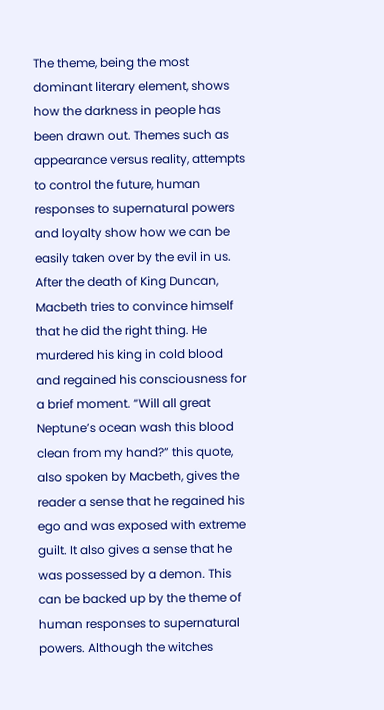The theme, being the most dominant literary element, shows how the darkness in people has been drawn out. Themes such as appearance versus reality, attempts to control the future, human responses to supernatural powers and loyalty show how we can be easily taken over by the evil in us. After the death of King Duncan, Macbeth tries to convince himself that he did the right thing. He murdered his king in cold blood and regained his consciousness for a brief moment. “Will all great Neptune’s ocean wash this blood clean from my hand?” this quote, also spoken by Macbeth, gives the reader a sense that he regained his ego and was exposed with extreme guilt. It also gives a sense that he was possessed by a demon. This can be backed up by the theme of human responses to supernatural powers. Although the witches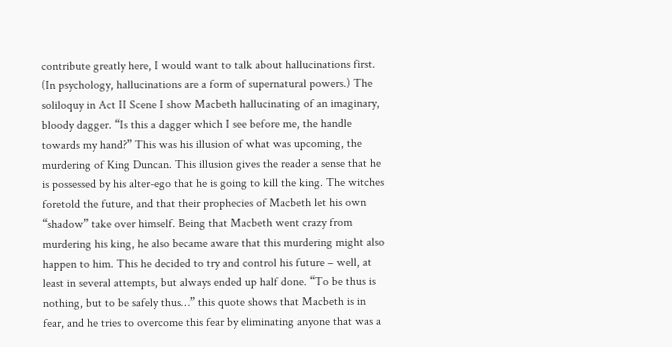contribute greatly here, I would want to talk about hallucinations first. (In psychology, hallucinations are a form of supernatural powers.) The soliloquy in Act II Scene I show Macbeth hallucinating of an imaginary, bloody dagger. “Is this a dagger which I see before me, the handle towards my hand?” This was his illusion of what was upcoming, the murdering of King Duncan. This illusion gives the reader a sense that he is possessed by his alter-ego that he is going to kill the king. The witches foretold the future, and that their prophecies of Macbeth let his own “shadow” take over himself. Being that Macbeth went crazy from murdering his king, he also became aware that this murdering might also happen to him. This he decided to try and control his future – well, at least in several attempts, but always ended up half done. “To be thus is nothing, but to be safely thus…” this quote shows that Macbeth is in fear, and he tries to overcome this fear by eliminating anyone that was a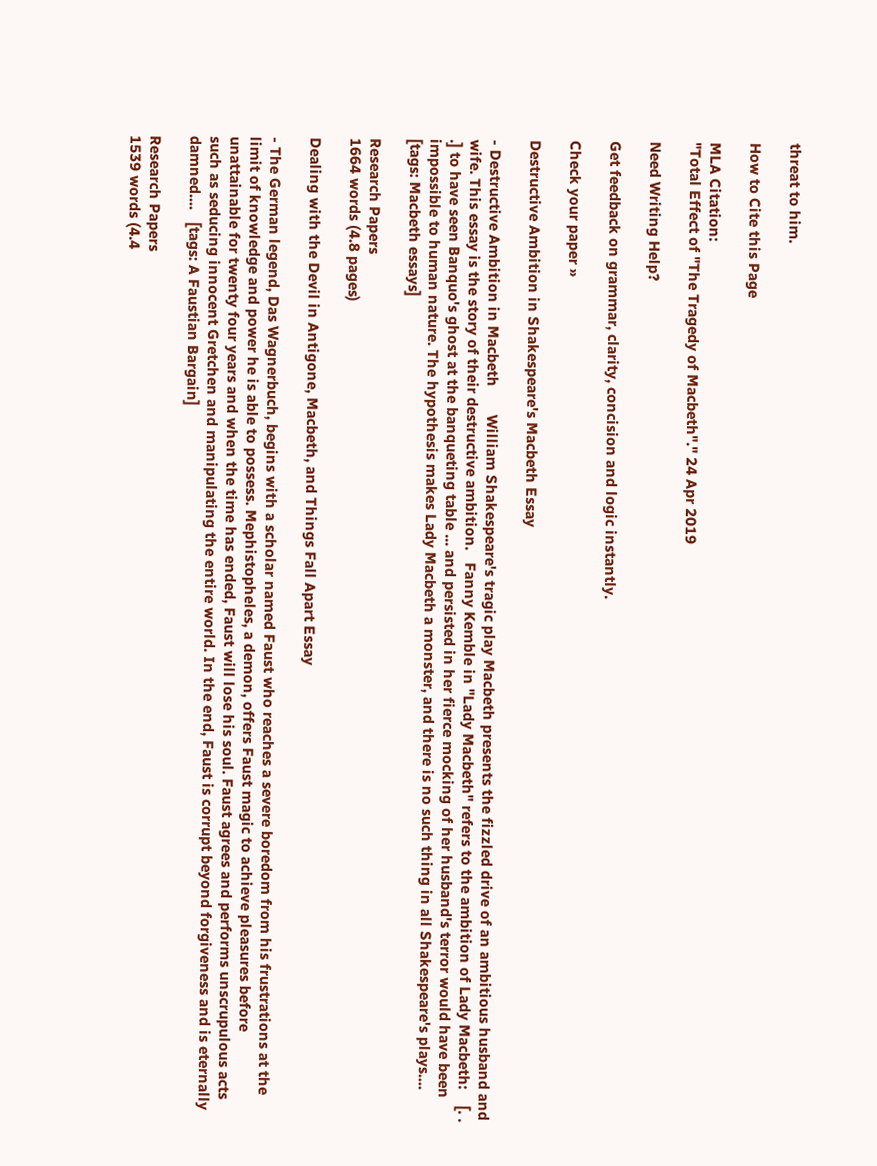threat to him.

How to Cite this Page

MLA Citation:
"Total Effect of "The Tragedy of Macbeth"." 24 Apr 2019

Need Writing Help?

Get feedback on grammar, clarity, concision and logic instantly.

Check your paper »

Destructive Ambition in Shakespeare's Macbeth Essay

- Destructive Ambition in Macbeth       William Shakespeare's tragic play Macbeth presents the fizzled drive of an ambitious husband and wife. This essay is the story of their destructive ambition.   Fanny Kemble in "Lady Macbeth" refers to the ambition of Lady Macbeth:    [. . .] to have seen Banquo's ghost at the banqueting table ... and persisted in her fierce mocking of her husband's terror would have been impossible to human nature. The hypothesis makes Lady Macbeth a monster, and there is no such thing in all Shakespeare's plays....   [tags: Macbeth essays]

Research Papers
1664 words (4.8 pages)

Dealing with the Devil in Antigone, Macbeth, and Things Fall Apart Essay

- The German legend, Das Wagnerbuch, begins with a scholar named Faust who reaches a severe boredom from his frustrations at the limit of knowledge and power he is able to possess. Mephistopheles, a demon, offers Faust magic to achieve pleasures before unattainable for twenty four years and when the time has ended, Faust will lose his soul. Faust agrees and performs unscrupulous acts such as seducing innocent Gretchen and manipulating the entire world. In the end, Faust is corrupt beyond forgiveness and is eternally damned....   [tags: A Faustian Bargain]

Research Papers
1539 words (4.4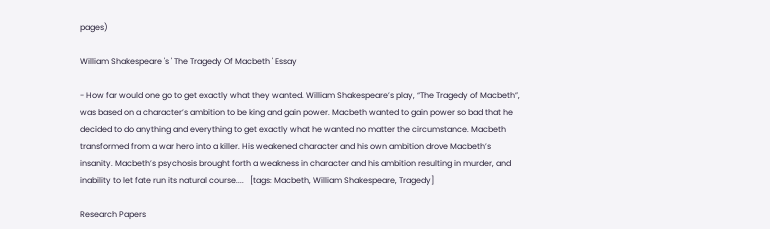pages)

William Shakespeare 's ' The Tragedy Of Macbeth ' Essay

- How far would one go to get exactly what they wanted. William Shakespeare’s play, “The Tragedy of Macbeth”, was based on a character’s ambition to be king and gain power. Macbeth wanted to gain power so bad that he decided to do anything and everything to get exactly what he wanted no matter the circumstance. Macbeth transformed from a war hero into a killer. His weakened character and his own ambition drove Macbeth’s insanity. Macbeth’s psychosis brought forth a weakness in character and his ambition resulting in murder, and inability to let fate run its natural course....   [tags: Macbeth, William Shakespeare, Tragedy]

Research Papers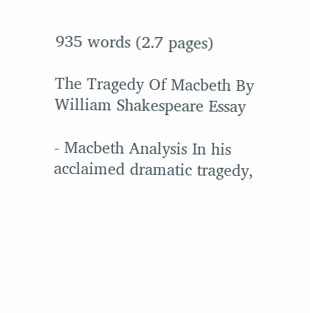935 words (2.7 pages)

The Tragedy Of Macbeth By William Shakespeare Essay

- Macbeth Analysis In his acclaimed dramatic tragedy,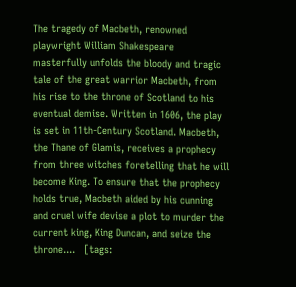The tragedy of Macbeth, renowned playwright William Shakespeare masterfully unfolds the bloody and tragic tale of the great warrior Macbeth, from his rise to the throne of Scotland to his eventual demise. Written in 1606, the play is set in 11th-Century Scotland. Macbeth, the Thane of Glamis, receives a prophecy from three witches foretelling that he will become King. To ensure that the prophecy holds true, Macbeth aided by his cunning and cruel wife devise a plot to murder the current king, King Duncan, and seize the throne....   [tags: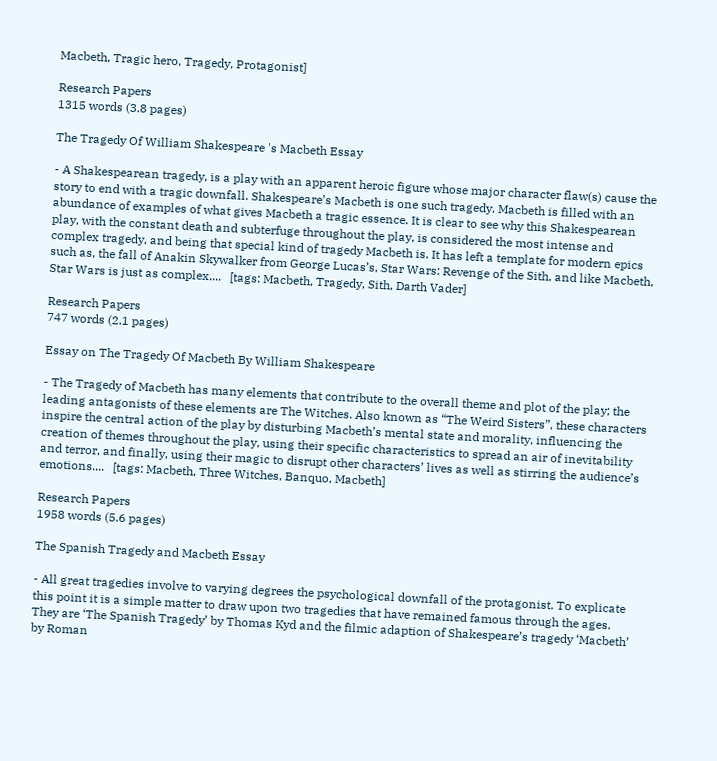Macbeth, Tragic hero, Tragedy, Protagonist]

Research Papers
1315 words (3.8 pages)

The Tragedy Of William Shakespeare 's Macbeth Essay

- A Shakespearean tragedy, is a play with an apparent heroic figure whose major character flaw(s) cause the story to end with a tragic downfall. Shakespeare’s Macbeth is one such tragedy. Macbeth is filled with an abundance of examples of what gives Macbeth a tragic essence. It is clear to see why this Shakespearean play, with the constant death and subterfuge throughout the play, is considered the most intense and complex tragedy, and being that special kind of tragedy Macbeth is. It has left a template for modern epics such as, the fall of Anakin Skywalker from George Lucas’s, Star Wars: Revenge of the Sith, and like Macbeth, Star Wars is just as complex....   [tags: Macbeth, Tragedy, Sith, Darth Vader]

Research Papers
747 words (2.1 pages)

Essay on The Tragedy Of Macbeth By William Shakespeare

- The Tragedy of Macbeth has many elements that contribute to the overall theme and plot of the play; the leading antagonists of these elements are The Witches. Also known as “The Weird Sisters”, these characters inspire the central action of the play by disturbing Macbeth’s mental state and morality, influencing the creation of themes throughout the play, using their specific characteristics to spread an air of inevitability and terror, and finally, using their magic to disrupt other characters’ lives as well as stirring the audience’s emotions....   [tags: Macbeth, Three Witches, Banquo, Macbeth]

Research Papers
1958 words (5.6 pages)

The Spanish Tragedy and Macbeth Essay

- All great tragedies involve to varying degrees the psychological downfall of the protagonist. To explicate this point it is a simple matter to draw upon two tragedies that have remained famous through the ages. They are ‘The Spanish Tragedy’ by Thomas Kyd and the filmic adaption of Shakespeare’s tragedy ‘Macbeth’ by Roman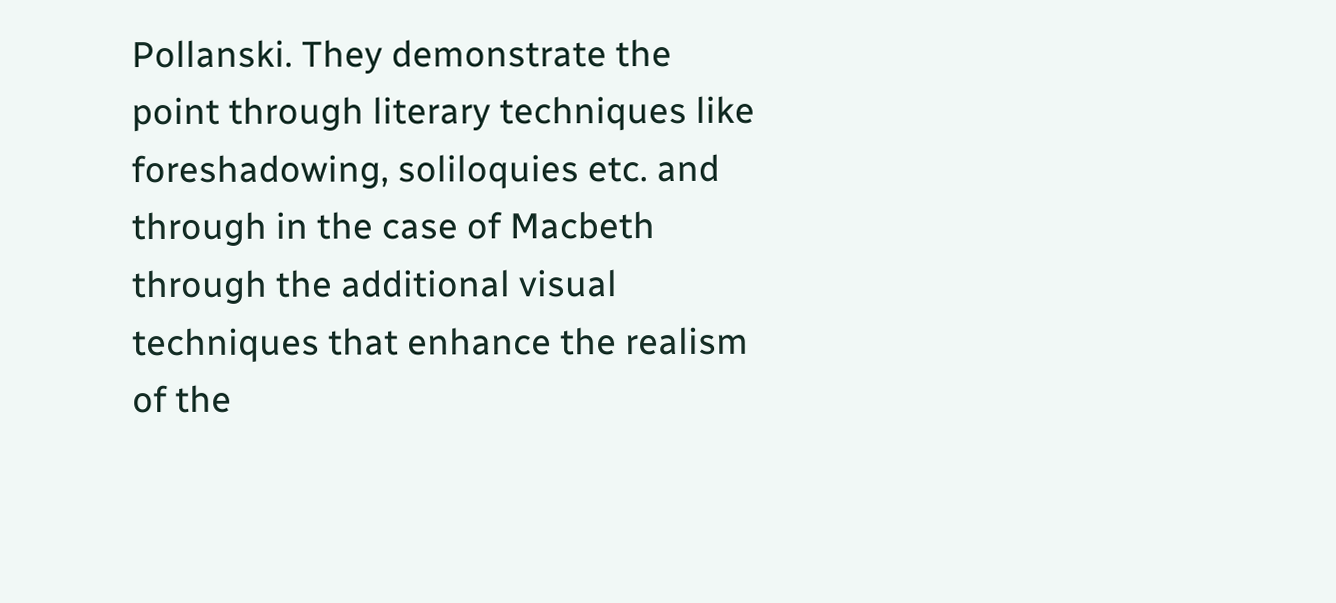Pollanski. They demonstrate the point through literary techniques like foreshadowing, soliloquies etc. and through in the case of Macbeth through the additional visual techniques that enhance the realism of the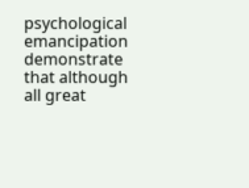psychological emancipation demonstrate that although all great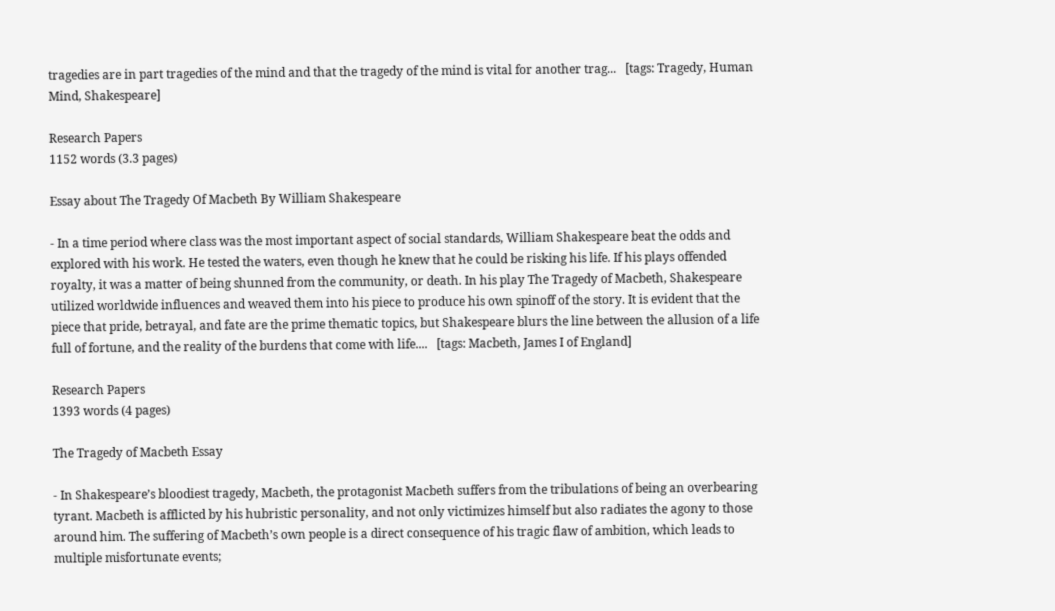tragedies are in part tragedies of the mind and that the tragedy of the mind is vital for another trag...   [tags: Tragedy, Human Mind, Shakespeare]

Research Papers
1152 words (3.3 pages)

Essay about The Tragedy Of Macbeth By William Shakespeare

- In a time period where class was the most important aspect of social standards, William Shakespeare beat the odds and explored with his work. He tested the waters, even though he knew that he could be risking his life. If his plays offended royalty, it was a matter of being shunned from the community, or death. In his play The Tragedy of Macbeth, Shakespeare utilized worldwide influences and weaved them into his piece to produce his own spinoff of the story. It is evident that the piece that pride, betrayal, and fate are the prime thematic topics, but Shakespeare blurs the line between the allusion of a life full of fortune, and the reality of the burdens that come with life....   [tags: Macbeth, James I of England]

Research Papers
1393 words (4 pages)

The Tragedy of Macbeth Essay

- In Shakespeare’s bloodiest tragedy, Macbeth, the protagonist Macbeth suffers from the tribulations of being an overbearing tyrant. Macbeth is afflicted by his hubristic personality, and not only victimizes himself but also radiates the agony to those around him. The suffering of Macbeth’s own people is a direct consequence of his tragic flaw of ambition, which leads to multiple misfortunate events;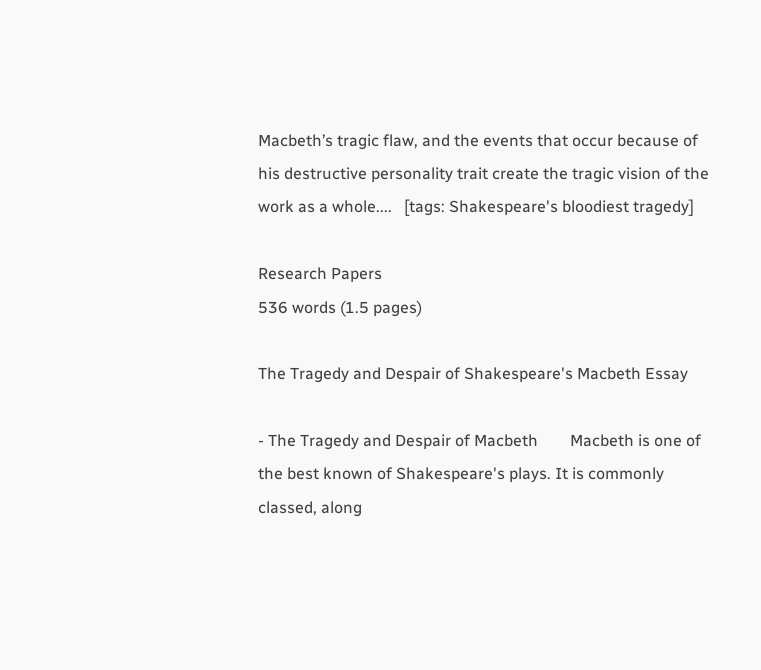Macbeth’s tragic flaw, and the events that occur because of his destructive personality trait create the tragic vision of the work as a whole....   [tags: Shakespeare's bloodiest tragedy]

Research Papers
536 words (1.5 pages)

The Tragedy and Despair of Shakespeare's Macbeth Essay

- The Tragedy and Despair of Macbeth        Macbeth is one of the best known of Shakespeare's plays. It is commonly classed, along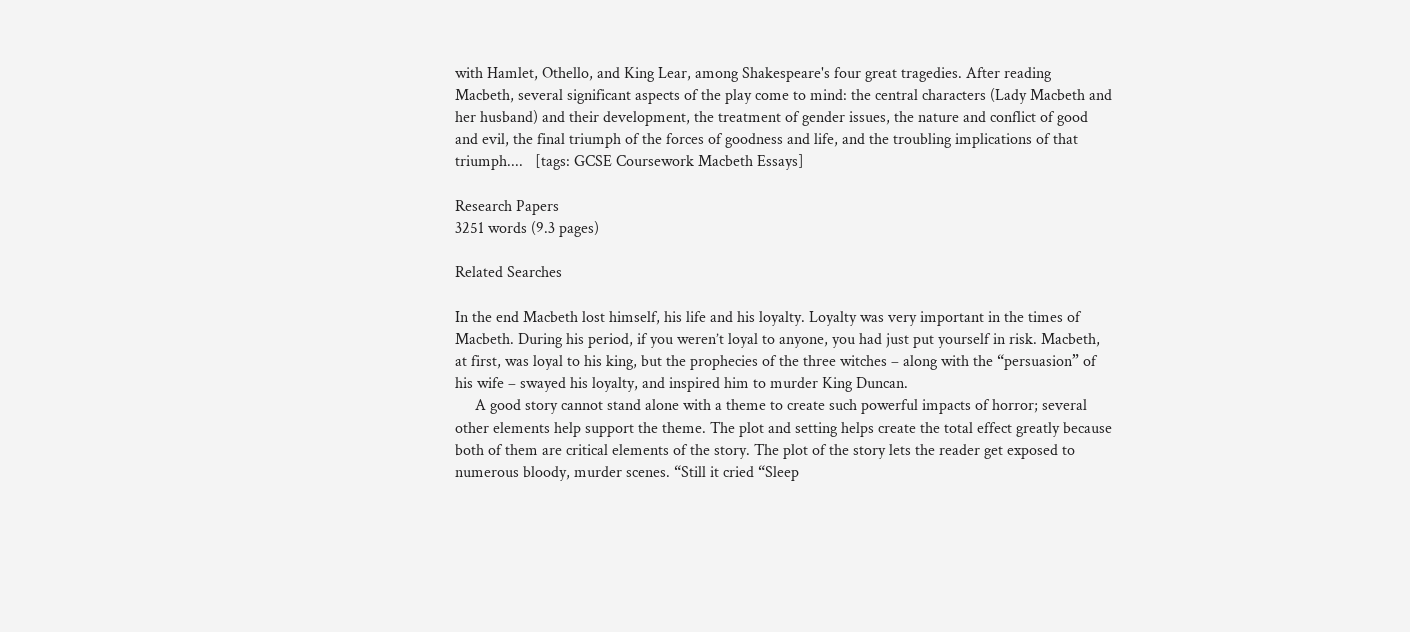with Hamlet, Othello, and King Lear, among Shakespeare's four great tragedies. After reading Macbeth, several significant aspects of the play come to mind: the central characters (Lady Macbeth and her husband) and their development, the treatment of gender issues, the nature and conflict of good and evil, the final triumph of the forces of goodness and life, and the troubling implications of that triumph....   [tags: GCSE Coursework Macbeth Essays]

Research Papers
3251 words (9.3 pages)

Related Searches

In the end Macbeth lost himself, his life and his loyalty. Loyalty was very important in the times of Macbeth. During his period, if you weren’t loyal to anyone, you had just put yourself in risk. Macbeth, at first, was loyal to his king, but the prophecies of the three witches – along with the “persuasion” of his wife – swayed his loyalty, and inspired him to murder King Duncan.
     A good story cannot stand alone with a theme to create such powerful impacts of horror; several other elements help support the theme. The plot and setting helps create the total effect greatly because both of them are critical elements of the story. The plot of the story lets the reader get exposed to numerous bloody, murder scenes. “Still it cried “Sleep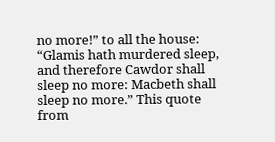no more!” to all the house: “Glamis hath murdered sleep, and therefore Cawdor shall sleep no more: Macbeth shall sleep no more.” This quote from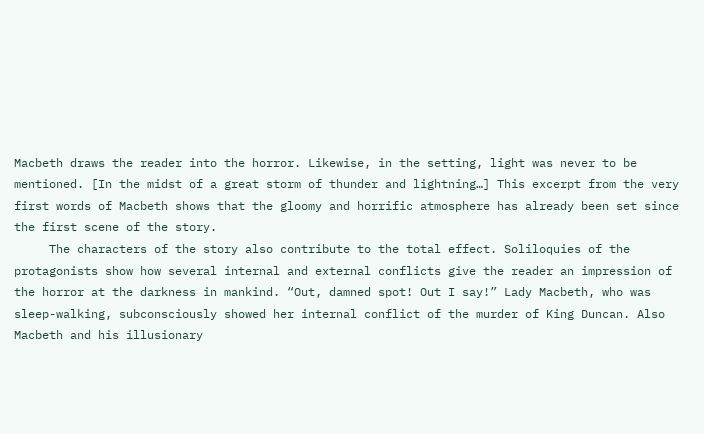Macbeth draws the reader into the horror. Likewise, in the setting, light was never to be mentioned. [In the midst of a great storm of thunder and lightning…] This excerpt from the very first words of Macbeth shows that the gloomy and horrific atmosphere has already been set since the first scene of the story.
     The characters of the story also contribute to the total effect. Soliloquies of the protagonists show how several internal and external conflicts give the reader an impression of the horror at the darkness in mankind. “Out, damned spot! Out I say!” Lady Macbeth, who was sleep-walking, subconsciously showed her internal conflict of the murder of King Duncan. Also Macbeth and his illusionary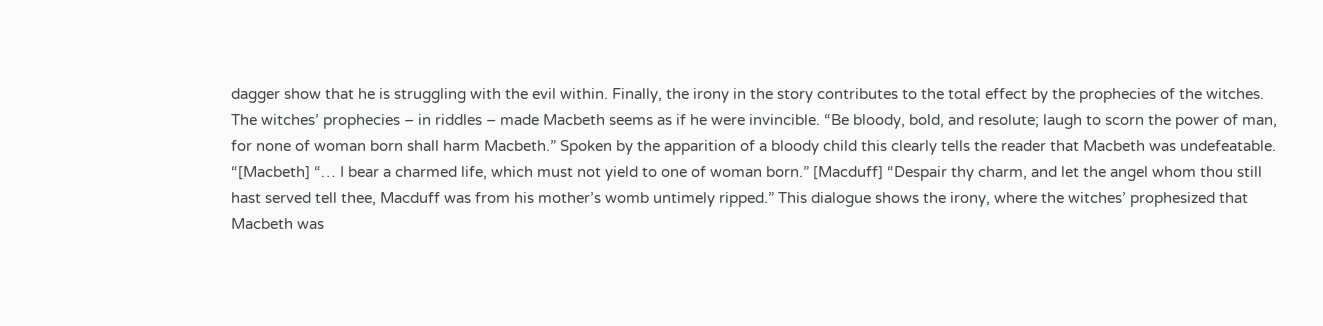dagger show that he is struggling with the evil within. Finally, the irony in the story contributes to the total effect by the prophecies of the witches. The witches’ prophecies – in riddles – made Macbeth seems as if he were invincible. “Be bloody, bold, and resolute; laugh to scorn the power of man, for none of woman born shall harm Macbeth.” Spoken by the apparition of a bloody child this clearly tells the reader that Macbeth was undefeatable. “[Macbeth] “… I bear a charmed life, which must not yield to one of woman born.” [Macduff] “Despair thy charm, and let the angel whom thou still hast served tell thee, Macduff was from his mother’s womb untimely ripped.” This dialogue shows the irony, where the witches’ prophesized that Macbeth was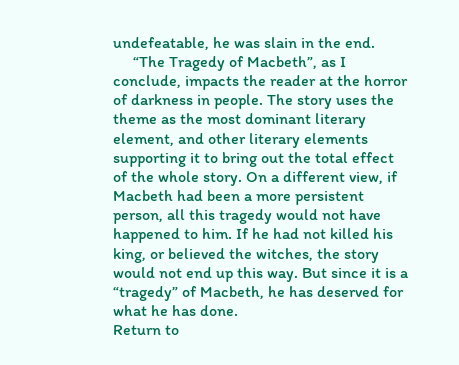undefeatable, he was slain in the end.
     “The Tragedy of Macbeth”, as I conclude, impacts the reader at the horror of darkness in people. The story uses the theme as the most dominant literary element, and other literary elements supporting it to bring out the total effect of the whole story. On a different view, if Macbeth had been a more persistent person, all this tragedy would not have happened to him. If he had not killed his king, or believed the witches, the story would not end up this way. But since it is a “tragedy” of Macbeth, he has deserved for what he has done.
Return to